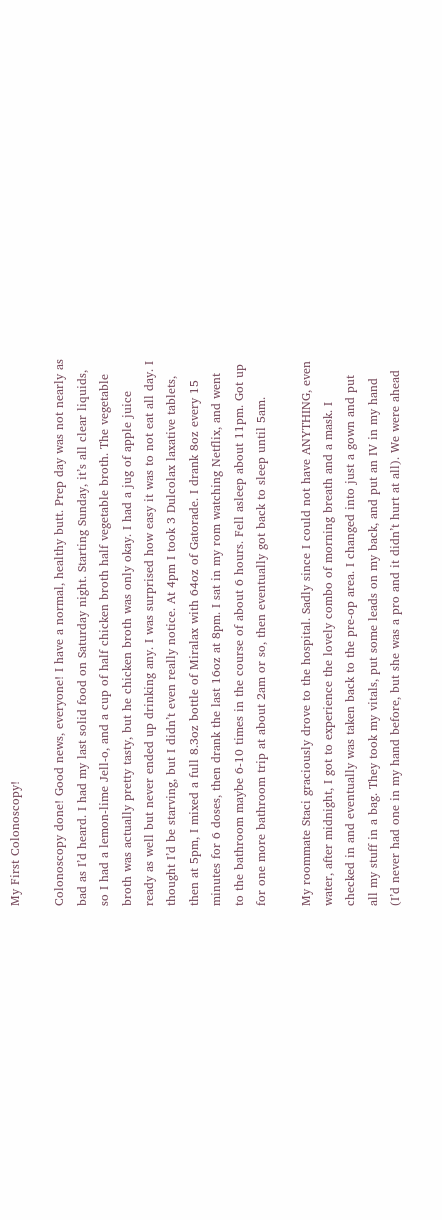My First Colonoscopy!

Colonoscopy done! Good news, everyone! I have a normal, healthy butt. Prep day was not nearly as bad as I’d heard. I had my last solid food on Saturday night. Starting Sunday, it’s all clear liquids, so I had a lemon-lime Jell-o, and a cup of half chicken broth half vegetable broth. The vegetable broth was actually pretty tasty, but he chicken broth was only okay. I had a jug of apple juice ready as well but never ended up drinking any. I was surprised how easy it was to not eat all day. I thought I’d be starving, but I didn’t even really notice. At 4pm I took 3 Dulcolax laxative tablets, then at 5pm, I mixed a full 8.3oz bottle of Miralax with 64oz of Gatorade. I drank 8oz every 15 minutes for 6 doses, then drank the last 16oz at 8pm. I sat in my rom watching Netflix, and went to the bathroom maybe 6-10 times in the course of about 6 hours. Fell asleep about 11pm. Got up for one more bathroom trip at about 2am or so, then eventually got back to sleep until 5am.

My roommate Staci graciously drove to the hospital. Sadly since I could not have ANYTHING, even water, after midnight, I got to experience the lovely combo of morning breath and a mask. I checked in and eventually was taken back to the pre-op area. I changed into just a gown and put all my stuff in a bag. They took my vitals, put some leads on my back, and put an IV in my hand (I’d never had one in my hand before, but she was a pro and it didn’t hurt at all). We were ahead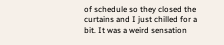of schedule so they closed the curtains and I just chilled for a bit. It was a weird sensation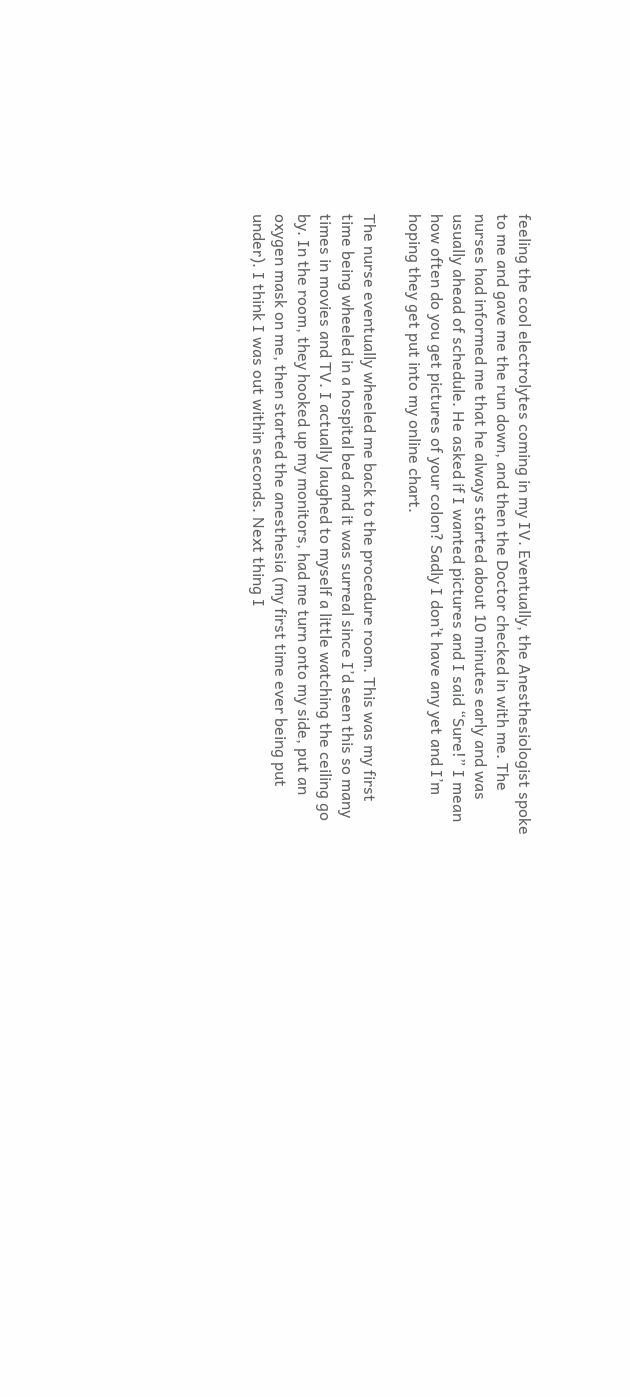feeling the cool electrolytes coming in my IV. Eventually, the Anesthesiologist spoke to me and gave me the run down, and then the Doctor checked in with me. The nurses had informed me that he always started about 10 minutes early and was usually ahead of schedule. He asked if I wanted pictures and I said “Sure!” I mean how often do you get pictures of your colon? Sadly I don’t have any yet and I’m hoping they get put into my online chart.

The nurse eventually wheeled me back to the procedure room. This was my first time being wheeled in a hospital bed and it was surreal since I’d seen this so many times in movies and TV. I actually laughed to myself a little watching the ceiling go by. In the room, they hooked up my monitors, had me turn onto my side, put an oxygen mask on me, then started the anesthesia (my first time ever being put under). I think I was out within seconds. Next thing I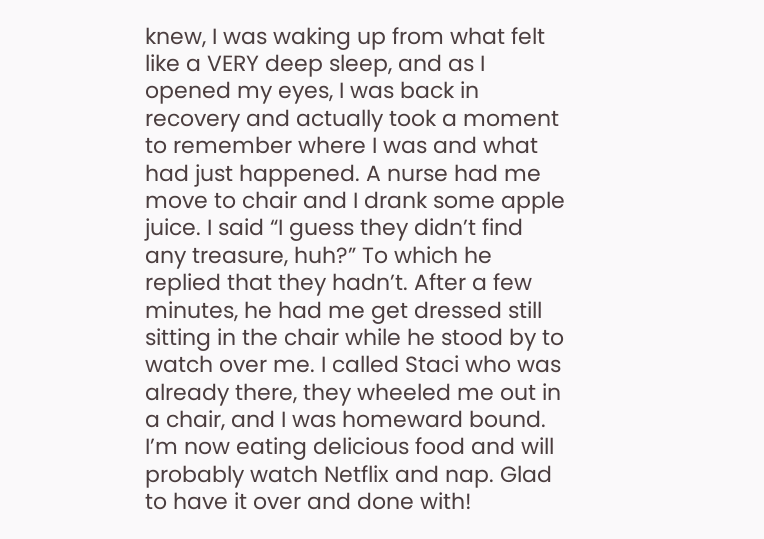knew, I was waking up from what felt like a VERY deep sleep, and as I opened my eyes, I was back in recovery and actually took a moment to remember where I was and what had just happened. A nurse had me move to chair and I drank some apple juice. I said “I guess they didn’t find any treasure, huh?” To which he replied that they hadn’t. After a few minutes, he had me get dressed still sitting in the chair while he stood by to watch over me. I called Staci who was already there, they wheeled me out in a chair, and I was homeward bound. I’m now eating delicious food and will probably watch Netflix and nap. Glad to have it over and done with!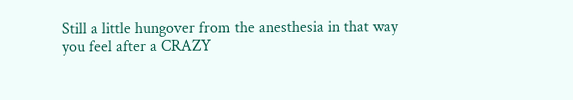Still a little hungover from the anesthesia in that way you feel after a CRAZY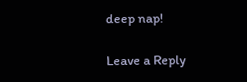deep nap!

Leave a Reply